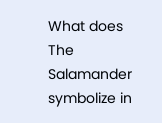What does The Salamander symbolize in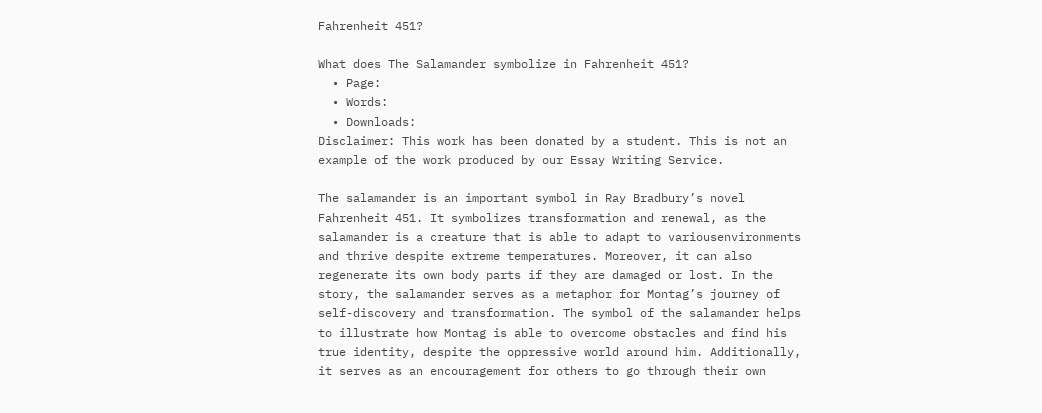Fahrenheit 451?

What does The Salamander symbolize in Fahrenheit 451?
  • Page:
  • Words:
  • Downloads:
Disclaimer: This work has been donated by a student. This is not an example of the work produced by our Essay Writing Service.

The salamander is an important symbol in Ray Bradbury’s novel Fahrenheit 451. It symbolizes transformation and renewal, as the salamander is a creature that is able to adapt to variousenvironments and thrive despite extreme temperatures. Moreover, it can also regenerate its own body parts if they are damaged or lost. In the story, the salamander serves as a metaphor for Montag’s journey of self-discovery and transformation. The symbol of the salamander helps to illustrate how Montag is able to overcome obstacles and find his true identity, despite the oppressive world around him. Additionally, it serves as an encouragement for others to go through their own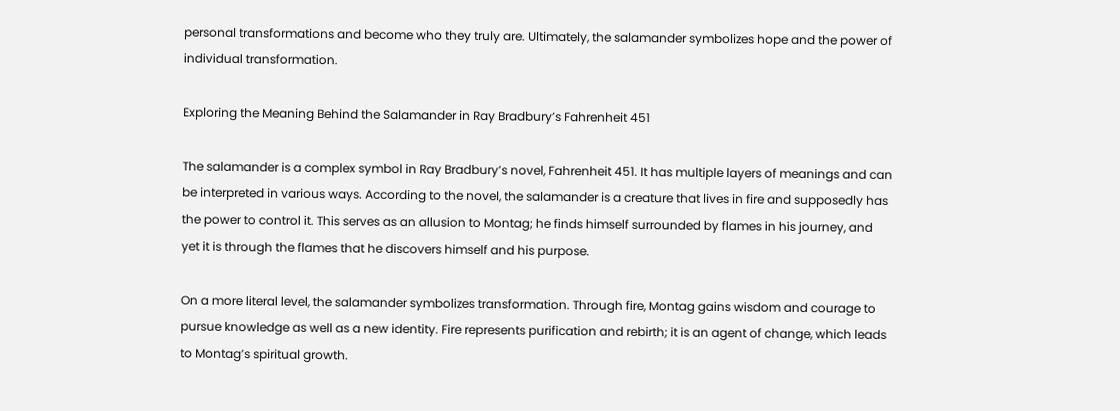personal transformations and become who they truly are. Ultimately, the salamander symbolizes hope and the power of individual transformation.

Exploring the Meaning Behind the Salamander in Ray Bradbury’s Fahrenheit 451

The salamander is a complex symbol in Ray Bradbury’s novel, Fahrenheit 451. It has multiple layers of meanings and can be interpreted in various ways. According to the novel, the salamander is a creature that lives in fire and supposedly has the power to control it. This serves as an allusion to Montag; he finds himself surrounded by flames in his journey, and yet it is through the flames that he discovers himself and his purpose.

On a more literal level, the salamander symbolizes transformation. Through fire, Montag gains wisdom and courage to pursue knowledge as well as a new identity. Fire represents purification and rebirth; it is an agent of change, which leads to Montag’s spiritual growth.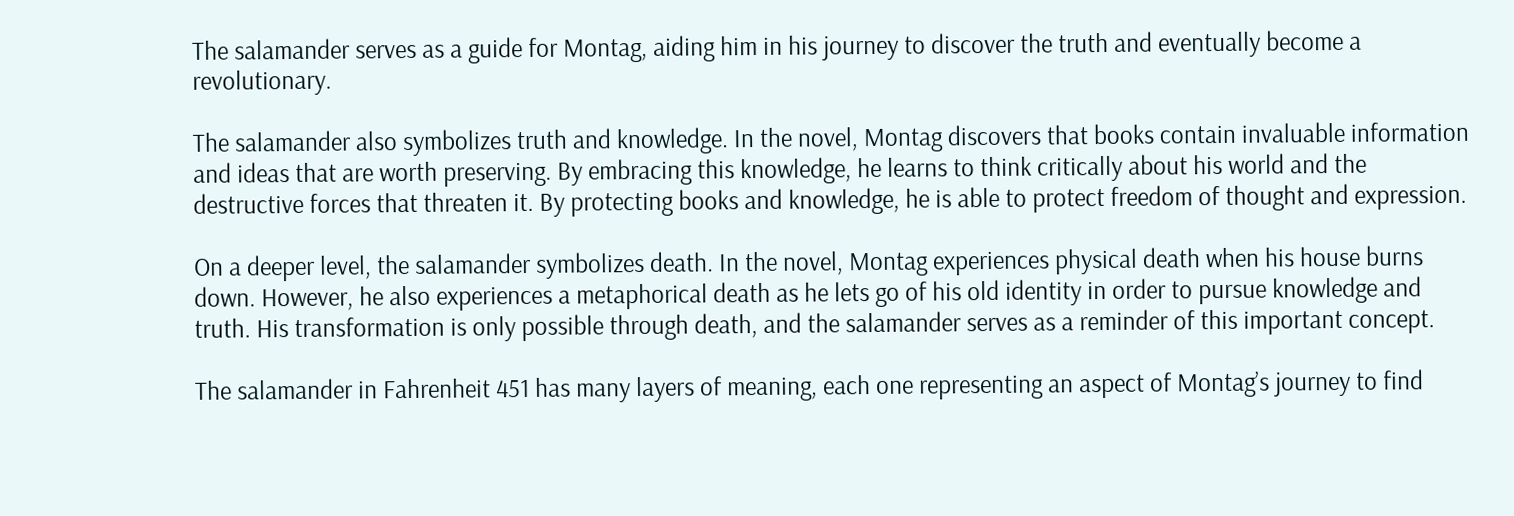The salamander serves as a guide for Montag, aiding him in his journey to discover the truth and eventually become a revolutionary.

The salamander also symbolizes truth and knowledge. In the novel, Montag discovers that books contain invaluable information and ideas that are worth preserving. By embracing this knowledge, he learns to think critically about his world and the destructive forces that threaten it. By protecting books and knowledge, he is able to protect freedom of thought and expression.

On a deeper level, the salamander symbolizes death. In the novel, Montag experiences physical death when his house burns down. However, he also experiences a metaphorical death as he lets go of his old identity in order to pursue knowledge and truth. His transformation is only possible through death, and the salamander serves as a reminder of this important concept.

The salamander in Fahrenheit 451 has many layers of meaning, each one representing an aspect of Montag’s journey to find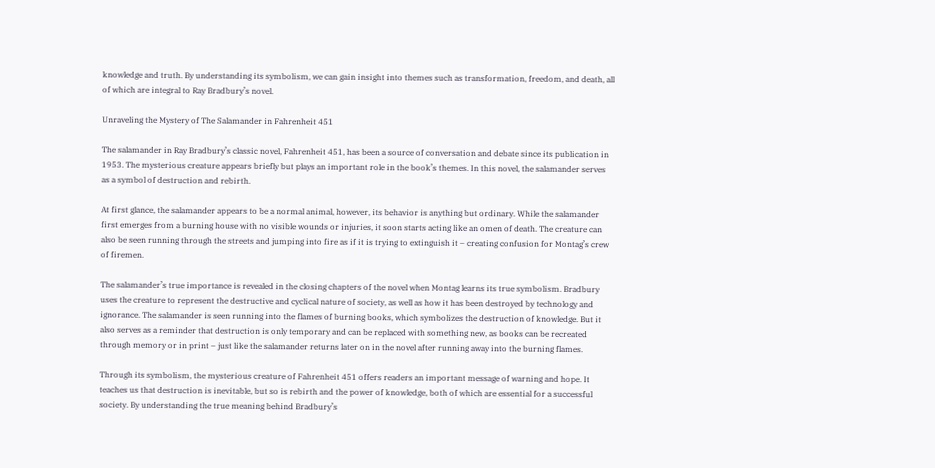knowledge and truth. By understanding its symbolism, we can gain insight into themes such as transformation, freedom, and death, all of which are integral to Ray Bradbury’s novel.

Unraveling the Mystery of The Salamander in Fahrenheit 451

The salamander in Ray Bradbury’s classic novel, Fahrenheit 451, has been a source of conversation and debate since its publication in 1953. The mysterious creature appears briefly but plays an important role in the book’s themes. In this novel, the salamander serves as a symbol of destruction and rebirth.

At first glance, the salamander appears to be a normal animal, however, its behavior is anything but ordinary. While the salamander first emerges from a burning house with no visible wounds or injuries, it soon starts acting like an omen of death. The creature can also be seen running through the streets and jumping into fire as if it is trying to extinguish it – creating confusion for Montag’s crew of firemen.

The salamander’s true importance is revealed in the closing chapters of the novel when Montag learns its true symbolism. Bradbury uses the creature to represent the destructive and cyclical nature of society, as well as how it has been destroyed by technology and ignorance. The salamander is seen running into the flames of burning books, which symbolizes the destruction of knowledge. But it also serves as a reminder that destruction is only temporary and can be replaced with something new, as books can be recreated through memory or in print – just like the salamander returns later on in the novel after running away into the burning flames.

Through its symbolism, the mysterious creature of Fahrenheit 451 offers readers an important message of warning and hope. It teaches us that destruction is inevitable, but so is rebirth and the power of knowledge, both of which are essential for a successful society. By understanding the true meaning behind Bradbury’s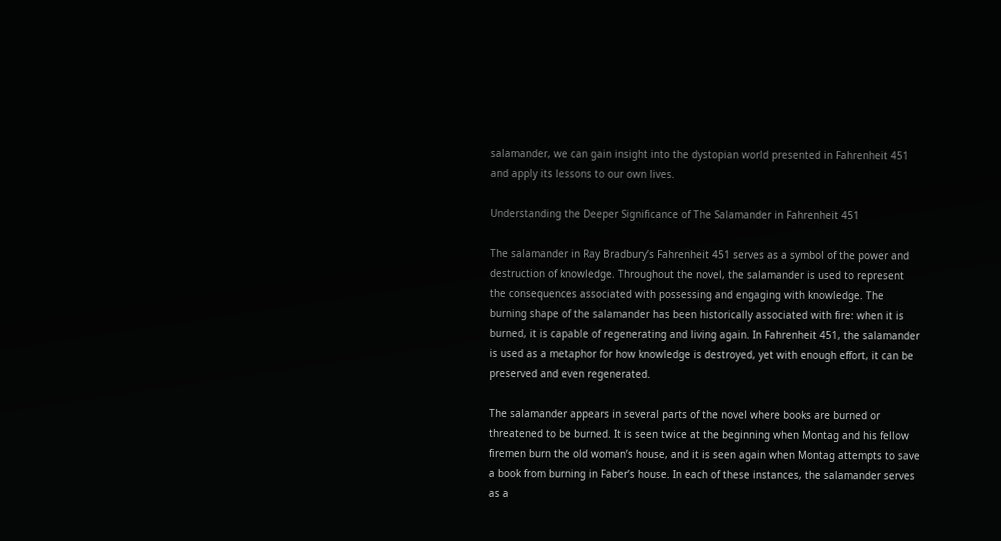salamander, we can gain insight into the dystopian world presented in Fahrenheit 451 and apply its lessons to our own lives.

Understanding the Deeper Significance of The Salamander in Fahrenheit 451

The salamander in Ray Bradbury’s Fahrenheit 451 serves as a symbol of the power and destruction of knowledge. Throughout the novel, the salamander is used to represent the consequences associated with possessing and engaging with knowledge. The burning shape of the salamander has been historically associated with fire: when it is burned, it is capable of regenerating and living again. In Fahrenheit 451, the salamander is used as a metaphor for how knowledge is destroyed, yet with enough effort, it can be preserved and even regenerated.

The salamander appears in several parts of the novel where books are burned or threatened to be burned. It is seen twice at the beginning when Montag and his fellow firemen burn the old woman’s house, and it is seen again when Montag attempts to save a book from burning in Faber’s house. In each of these instances, the salamander serves as a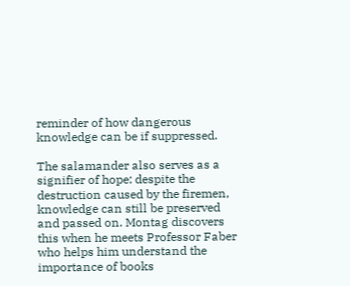reminder of how dangerous knowledge can be if suppressed.

The salamander also serves as a signifier of hope: despite the destruction caused by the firemen, knowledge can still be preserved and passed on. Montag discovers this when he meets Professor Faber who helps him understand the importance of books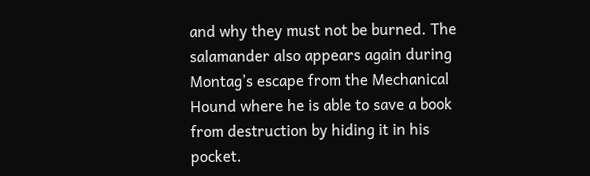and why they must not be burned. The salamander also appears again during Montag’s escape from the Mechanical Hound where he is able to save a book from destruction by hiding it in his pocket.